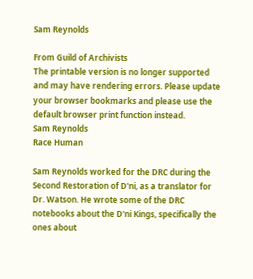Sam Reynolds

From Guild of Archivists
The printable version is no longer supported and may have rendering errors. Please update your browser bookmarks and please use the default browser print function instead.
Sam Reynolds
Race Human

Sam Reynolds worked for the DRC during the Second Restoration of D'ni, as a translator for Dr. Watson. He wrote some of the DRC notebooks about the D'ni Kings, specifically the ones about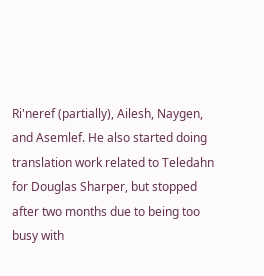Ri'neref (partially), Ailesh, Naygen, and Asemlef. He also started doing translation work related to Teledahn for Douglas Sharper, but stopped after two months due to being too busy with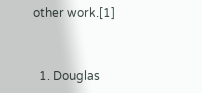other work.[1]


  1. Douglas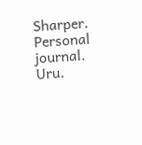Sharper. Personal journal. Uru.